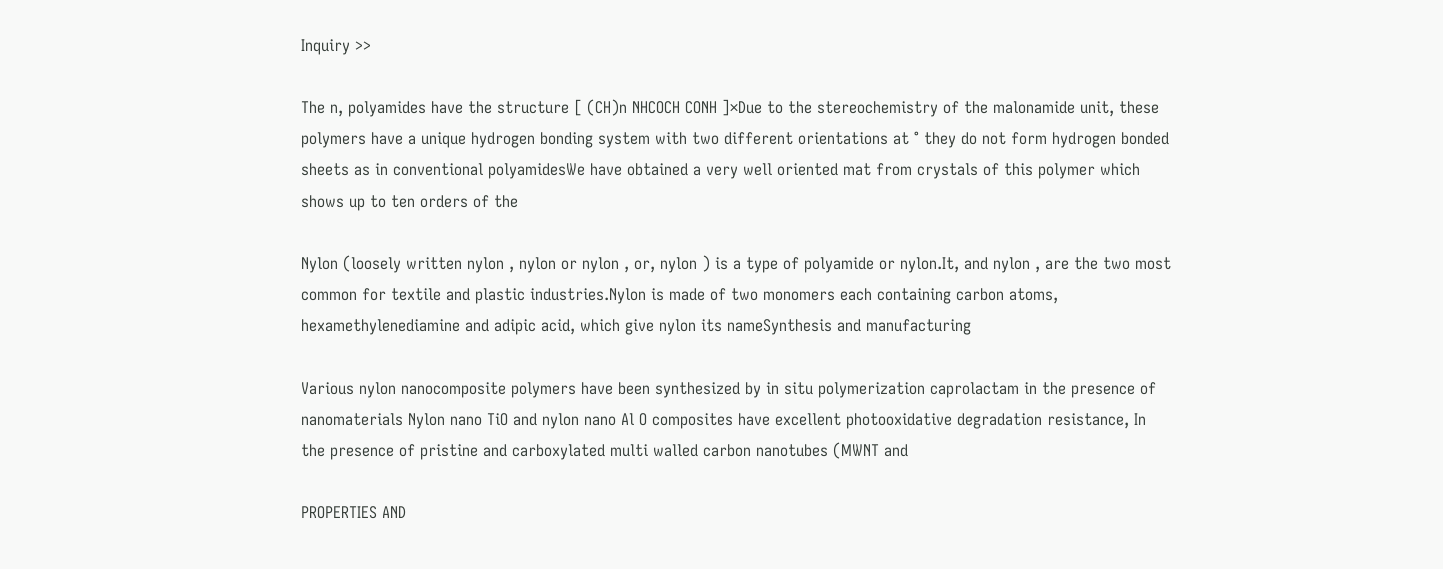Inquiry >>

The n, polyamides have the structure [ (CH)n NHCOCH CONH ]×Due to the stereochemistry of the malonamide unit, these polymers have a unique hydrogen bonding system with two different orientations at ° they do not form hydrogen bonded sheets as in conventional polyamidesWe have obtained a very well oriented mat from crystals of this polymer which shows up to ten orders of the

Nylon (loosely written nylon , nylon or nylon , or, nylon ) is a type of polyamide or nylon.It, and nylon , are the two most common for textile and plastic industries.Nylon is made of two monomers each containing carbon atoms, hexamethylenediamine and adipic acid, which give nylon its nameSynthesis and manufacturing

Various nylon nanocomposite polymers have been synthesized by in situ polymerization caprolactam in the presence of nanomaterials Nylon nano TiO and nylon nano Al O composites have excellent photooxidative degradation resistance, In the presence of pristine and carboxylated multi walled carbon nanotubes (MWNT and

PROPERTIES AND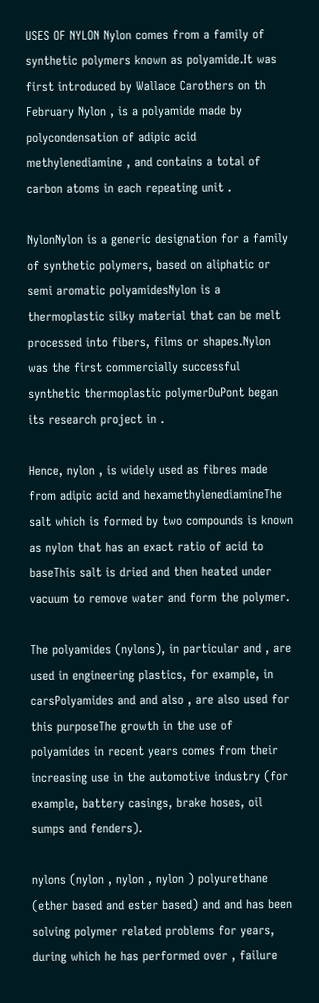USES OF NYLON Nylon comes from a family of synthetic polymers known as polyamide.It was first introduced by Wallace Carothers on th February Nylon , is a polyamide made by polycondensation of adipic acid methylenediamine , and contains a total of carbon atoms in each repeating unit .

NylonNylon is a generic designation for a family of synthetic polymers, based on aliphatic or semi aromatic polyamidesNylon is a thermoplastic silky material that can be melt processed into fibers, films or shapes.Nylon was the first commercially successful synthetic thermoplastic polymerDuPont began its research project in .

Hence, nylon , is widely used as fibres made from adipic acid and hexamethylenediamineThe salt which is formed by two compounds is known as nylon that has an exact ratio of acid to baseThis salt is dried and then heated under vacuum to remove water and form the polymer.

The polyamides (nylons), in particular and , are used in engineering plastics, for example, in carsPolyamides and and also , are also used for this purposeThe growth in the use of polyamides in recent years comes from their increasing use in the automotive industry (for example, battery casings, brake hoses, oil sumps and fenders).

nylons (nylon , nylon , nylon ) polyurethane (ether based and ester based) and and has been solving polymer related problems for years, during which he has performed over , failure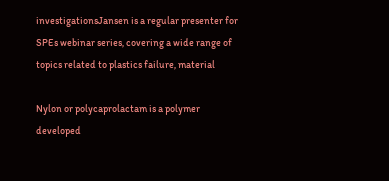investigationsJansen is a regular presenter for SPEs webinar series, covering a wide range of topics related to plastics failure, material

Nylon or polycaprolactam is a polymer developed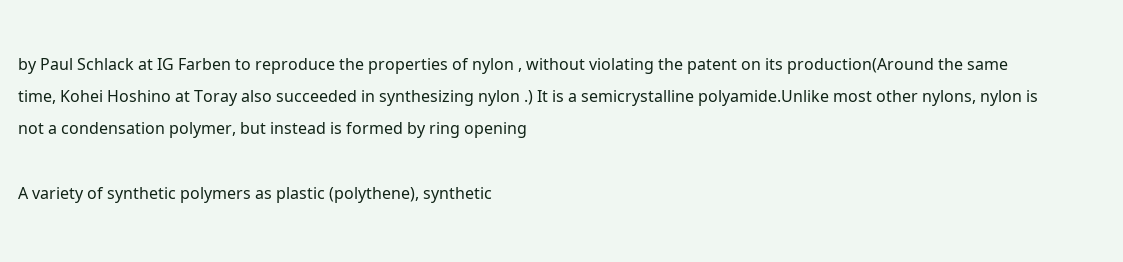by Paul Schlack at IG Farben to reproduce the properties of nylon , without violating the patent on its production(Around the same time, Kohei Hoshino at Toray also succeeded in synthesizing nylon .) It is a semicrystalline polyamide.Unlike most other nylons, nylon is not a condensation polymer, but instead is formed by ring opening

A variety of synthetic polymers as plastic (polythene), synthetic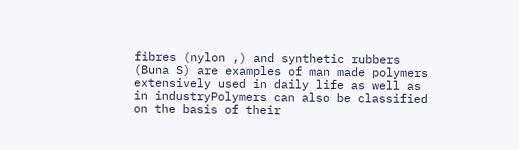fibres (nylon ,) and synthetic rubbers (Buna S) are examples of man made polymers extensively used in daily life as well as in industryPolymers can also be classified on the basis of their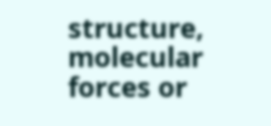structure, molecular forces or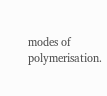modes of polymerisation.